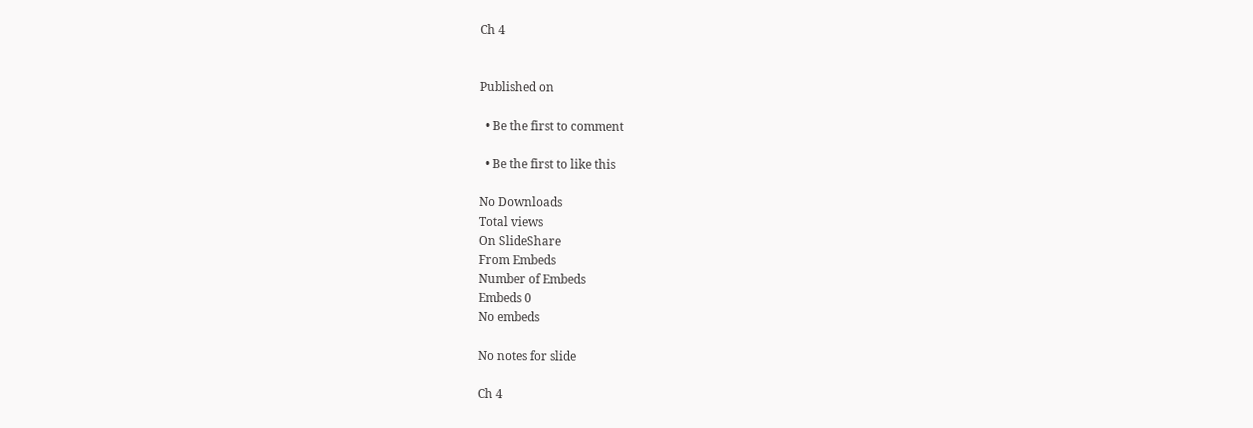Ch 4


Published on

  • Be the first to comment

  • Be the first to like this

No Downloads
Total views
On SlideShare
From Embeds
Number of Embeds
Embeds 0
No embeds

No notes for slide

Ch 4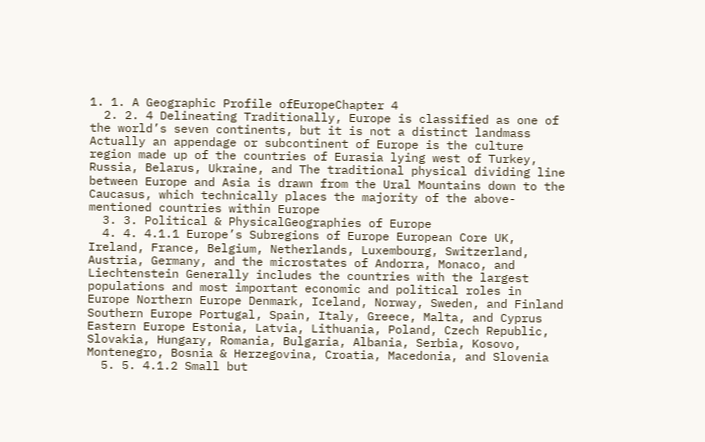1. 1. A Geographic Profile ofEuropeChapter 4
  2. 2. 4 Delineating Traditionally, Europe is classified as one of the world’s seven continents, but it is not a distinct landmass Actually an appendage or subcontinent of Europe is the culture region made up of the countries of Eurasia lying west of Turkey, Russia, Belarus, Ukraine, and The traditional physical dividing line between Europe and Asia is drawn from the Ural Mountains down to the Caucasus, which technically places the majority of the above- mentioned countries within Europe
  3. 3. Political & PhysicalGeographies of Europe
  4. 4. 4.1.1 Europe’s Subregions of Europe European Core UK, Ireland, France, Belgium, Netherlands, Luxembourg, Switzerland, Austria, Germany, and the microstates of Andorra, Monaco, and Liechtenstein Generally includes the countries with the largest populations and most important economic and political roles in Europe Northern Europe Denmark, Iceland, Norway, Sweden, and Finland Southern Europe Portugal, Spain, Italy, Greece, Malta, and Cyprus Eastern Europe Estonia, Latvia, Lithuania, Poland, Czech Republic, Slovakia, Hungary, Romania, Bulgaria, Albania, Serbia, Kosovo, Montenegro, Bosnia & Herzegovina, Croatia, Macedonia, and Slovenia
  5. 5. 4.1.2 Small but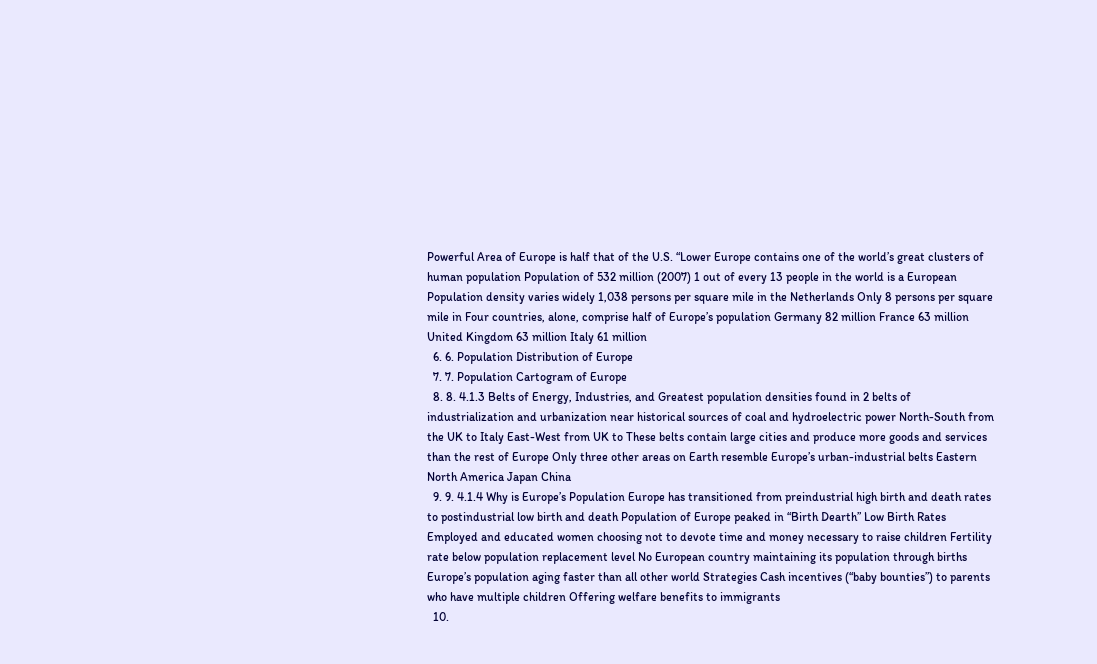Powerful Area of Europe is half that of the U.S. “Lower Europe contains one of the world’s great clusters of human population Population of 532 million (2007) 1 out of every 13 people in the world is a European Population density varies widely 1,038 persons per square mile in the Netherlands Only 8 persons per square mile in Four countries, alone, comprise half of Europe’s population Germany 82 million France 63 million United Kingdom 63 million Italy 61 million
  6. 6. Population Distribution of Europe
  7. 7. Population Cartogram of Europe
  8. 8. 4.1.3 Belts of Energy, Industries, and Greatest population densities found in 2 belts of industrialization and urbanization near historical sources of coal and hydroelectric power North-South from the UK to Italy East-West from UK to These belts contain large cities and produce more goods and services than the rest of Europe Only three other areas on Earth resemble Europe’s urban-industrial belts Eastern North America Japan China
  9. 9. 4.1.4 Why is Europe’s Population Europe has transitioned from preindustrial high birth and death rates to postindustrial low birth and death Population of Europe peaked in “Birth Dearth” Low Birth Rates Employed and educated women choosing not to devote time and money necessary to raise children Fertility rate below population replacement level No European country maintaining its population through births Europe’s population aging faster than all other world Strategies Cash incentives (“baby bounties”) to parents who have multiple children Offering welfare benefits to immigrants
  10.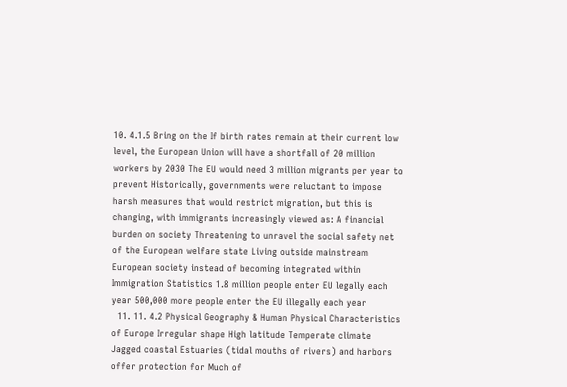10. 4.1.5 Bring on the If birth rates remain at their current low level, the European Union will have a shortfall of 20 million workers by 2030 The EU would need 3 million migrants per year to prevent Historically, governments were reluctant to impose harsh measures that would restrict migration, but this is changing, with immigrants increasingly viewed as: A financial burden on society Threatening to unravel the social safety net of the European welfare state Living outside mainstream European society instead of becoming integrated within Immigration Statistics 1.8 million people enter EU legally each year 500,000 more people enter the EU illegally each year
  11. 11. 4.2 Physical Geography & Human Physical Characteristics of Europe Irregular shape High latitude Temperate climate Jagged coastal Estuaries (tidal mouths of rivers) and harbors offer protection for Much of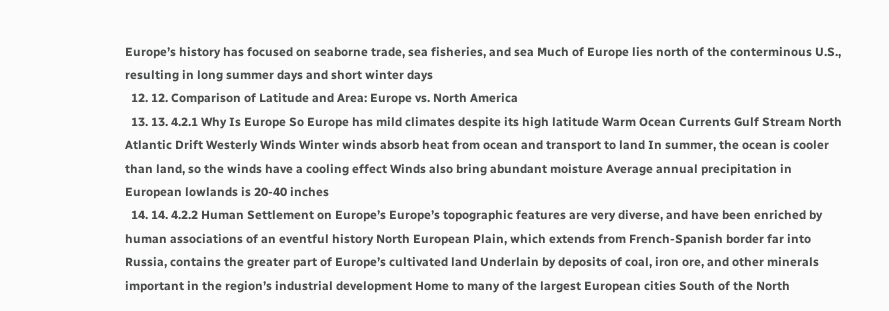Europe’s history has focused on seaborne trade, sea fisheries, and sea Much of Europe lies north of the conterminous U.S., resulting in long summer days and short winter days
  12. 12. Comparison of Latitude and Area: Europe vs. North America
  13. 13. 4.2.1 Why Is Europe So Europe has mild climates despite its high latitude Warm Ocean Currents Gulf Stream North Atlantic Drift Westerly Winds Winter winds absorb heat from ocean and transport to land In summer, the ocean is cooler than land, so the winds have a cooling effect Winds also bring abundant moisture Average annual precipitation in European lowlands is 20-40 inches
  14. 14. 4.2.2 Human Settlement on Europe’s Europe’s topographic features are very diverse, and have been enriched by human associations of an eventful history North European Plain, which extends from French-Spanish border far into Russia, contains the greater part of Europe’s cultivated land Underlain by deposits of coal, iron ore, and other minerals important in the region’s industrial development Home to many of the largest European cities South of the North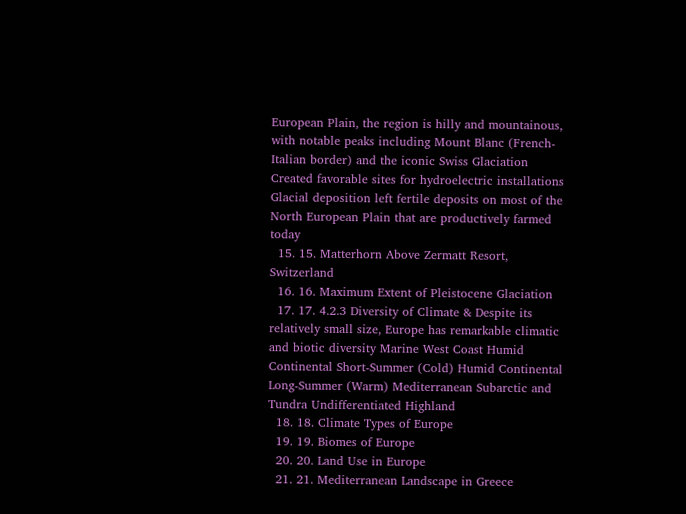European Plain, the region is hilly and mountainous, with notable peaks including Mount Blanc (French-Italian border) and the iconic Swiss Glaciation Created favorable sites for hydroelectric installations Glacial deposition left fertile deposits on most of the North European Plain that are productively farmed today
  15. 15. Matterhorn Above Zermatt Resort, Switzerland
  16. 16. Maximum Extent of Pleistocene Glaciation
  17. 17. 4.2.3 Diversity of Climate & Despite its relatively small size, Europe has remarkable climatic and biotic diversity Marine West Coast Humid Continental Short-Summer (Cold) Humid Continental Long-Summer (Warm) Mediterranean Subarctic and Tundra Undifferentiated Highland
  18. 18. Climate Types of Europe
  19. 19. Biomes of Europe
  20. 20. Land Use in Europe
  21. 21. Mediterranean Landscape in Greece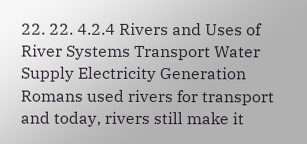22. 22. 4.2.4 Rivers and Uses of River Systems Transport Water Supply Electricity Generation Romans used rivers for transport and today, rivers still make it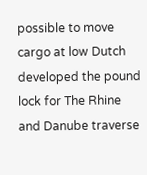possible to move cargo at low Dutch developed the pound lock for The Rhine and Danube traverse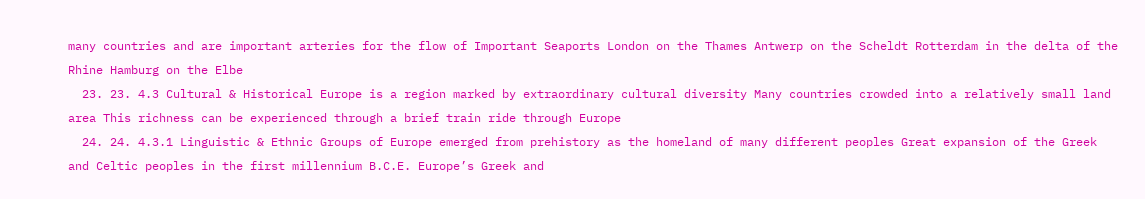many countries and are important arteries for the flow of Important Seaports London on the Thames Antwerp on the Scheldt Rotterdam in the delta of the Rhine Hamburg on the Elbe
  23. 23. 4.3 Cultural & Historical Europe is a region marked by extraordinary cultural diversity Many countries crowded into a relatively small land area This richness can be experienced through a brief train ride through Europe
  24. 24. 4.3.1 Linguistic & Ethnic Groups of Europe emerged from prehistory as the homeland of many different peoples Great expansion of the Greek and Celtic peoples in the first millennium B.C.E. Europe’s Greek and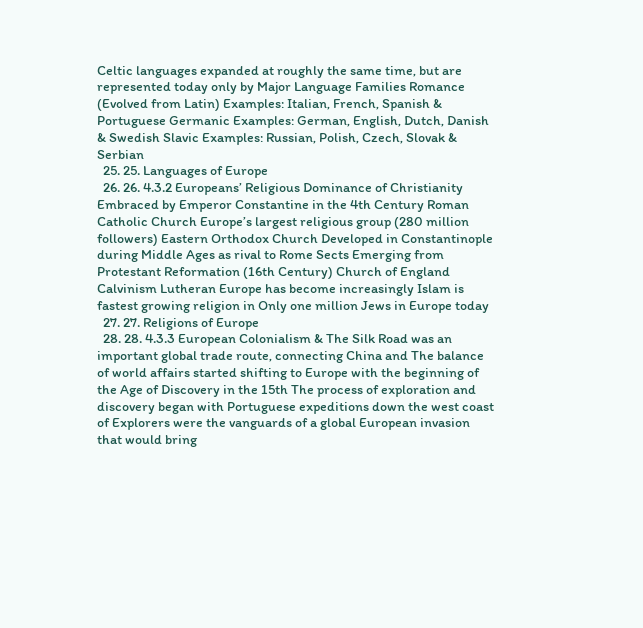Celtic languages expanded at roughly the same time, but are represented today only by Major Language Families Romance (Evolved from Latin) Examples: Italian, French, Spanish & Portuguese Germanic Examples: German, English, Dutch, Danish & Swedish Slavic Examples: Russian, Polish, Czech, Slovak & Serbian
  25. 25. Languages of Europe
  26. 26. 4.3.2 Europeans’ Religious Dominance of Christianity Embraced by Emperor Constantine in the 4th Century Roman Catholic Church Europe’s largest religious group (280 million followers) Eastern Orthodox Church Developed in Constantinople during Middle Ages as rival to Rome Sects Emerging from Protestant Reformation (16th Century) Church of England Calvinism Lutheran Europe has become increasingly Islam is fastest growing religion in Only one million Jews in Europe today
  27. 27. Religions of Europe
  28. 28. 4.3.3 European Colonialism & The Silk Road was an important global trade route, connecting China and The balance of world affairs started shifting to Europe with the beginning of the Age of Discovery in the 15th The process of exploration and discovery began with Portuguese expeditions down the west coast of Explorers were the vanguards of a global European invasion that would bring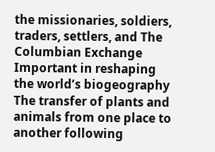the missionaries, soldiers, traders, settlers, and The Columbian Exchange Important in reshaping the world’s biogeography The transfer of plants and animals from one place to another following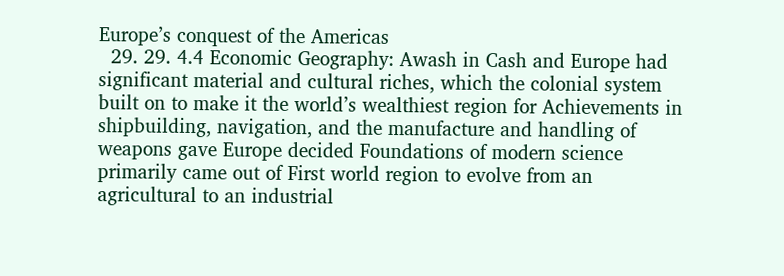Europe’s conquest of the Americas
  29. 29. 4.4 Economic Geography: Awash in Cash and Europe had significant material and cultural riches, which the colonial system built on to make it the world’s wealthiest region for Achievements in shipbuilding, navigation, and the manufacture and handling of weapons gave Europe decided Foundations of modern science primarily came out of First world region to evolve from an agricultural to an industrial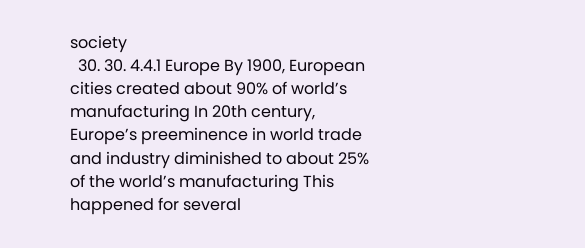society
  30. 30. 4.4.1 Europe By 1900, European cities created about 90% of world’s manufacturing In 20th century, Europe’s preeminence in world trade and industry diminished to about 25% of the world’s manufacturing This happened for several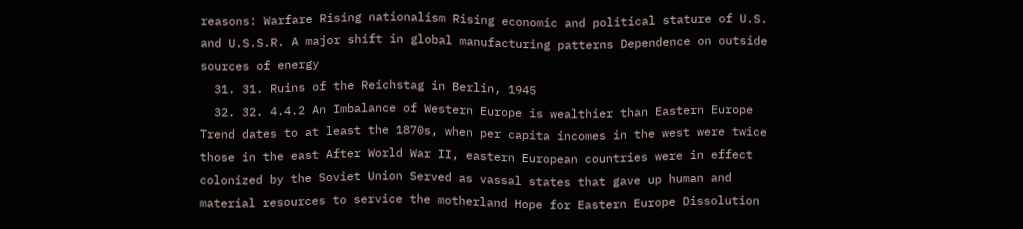reasons: Warfare Rising nationalism Rising economic and political stature of U.S. and U.S.S.R. A major shift in global manufacturing patterns Dependence on outside sources of energy
  31. 31. Ruins of the Reichstag in Berlin, 1945
  32. 32. 4.4.2 An Imbalance of Western Europe is wealthier than Eastern Europe Trend dates to at least the 1870s, when per capita incomes in the west were twice those in the east After World War II, eastern European countries were in effect colonized by the Soviet Union Served as vassal states that gave up human and material resources to service the motherland Hope for Eastern Europe Dissolution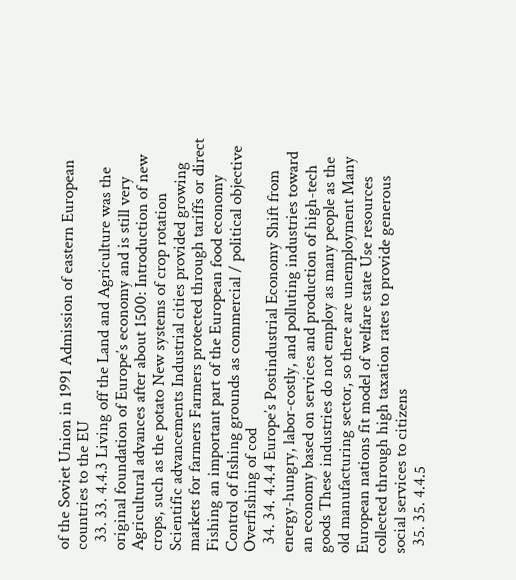of the Soviet Union in 1991 Admission of eastern European countries to the EU
  33. 33. 4.4.3 Living off the Land and Agriculture was the original foundation of Europe’s economy and is still very Agricultural advances after about 1500: Introduction of new crops, such as the potato New systems of crop rotation Scientific advancements Industrial cities provided growing markets for farmers Farmers protected through tariffs or direct Fishing an important part of the European food economy Control of fishing grounds as commercial / political objective Overfishing of cod
  34. 34. 4.4.4 Europe’s Postindustrial Economy Shift from energy-hungry, labor-costly, and polluting industries toward an economy based on services and production of high-tech goods These industries do not employ as many people as the old manufacturing sector, so there are unemployment Many European nations fit model of welfare state Use resources collected through high taxation rates to provide generous social services to citizens
  35. 35. 4.4.5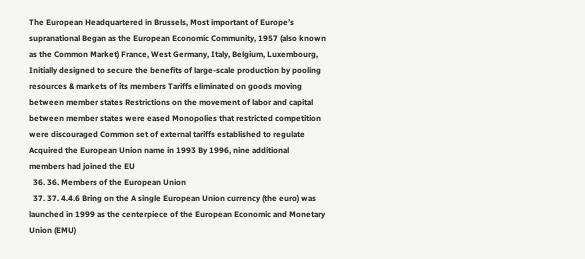The European Headquartered in Brussels, Most important of Europe’s supranational Began as the European Economic Community, 1957 (also known as the Common Market) France, West Germany, Italy, Belgium, Luxembourg, Initially designed to secure the benefits of large-scale production by pooling resources & markets of its members Tariffs eliminated on goods moving between member states Restrictions on the movement of labor and capital between member states were eased Monopolies that restricted competition were discouraged Common set of external tariffs established to regulate Acquired the European Union name in 1993 By 1996, nine additional members had joined the EU
  36. 36. Members of the European Union
  37. 37. 4.4.6 Bring on the A single European Union currency (the euro) was launched in 1999 as the centerpiece of the European Economic and Monetary Union (EMU)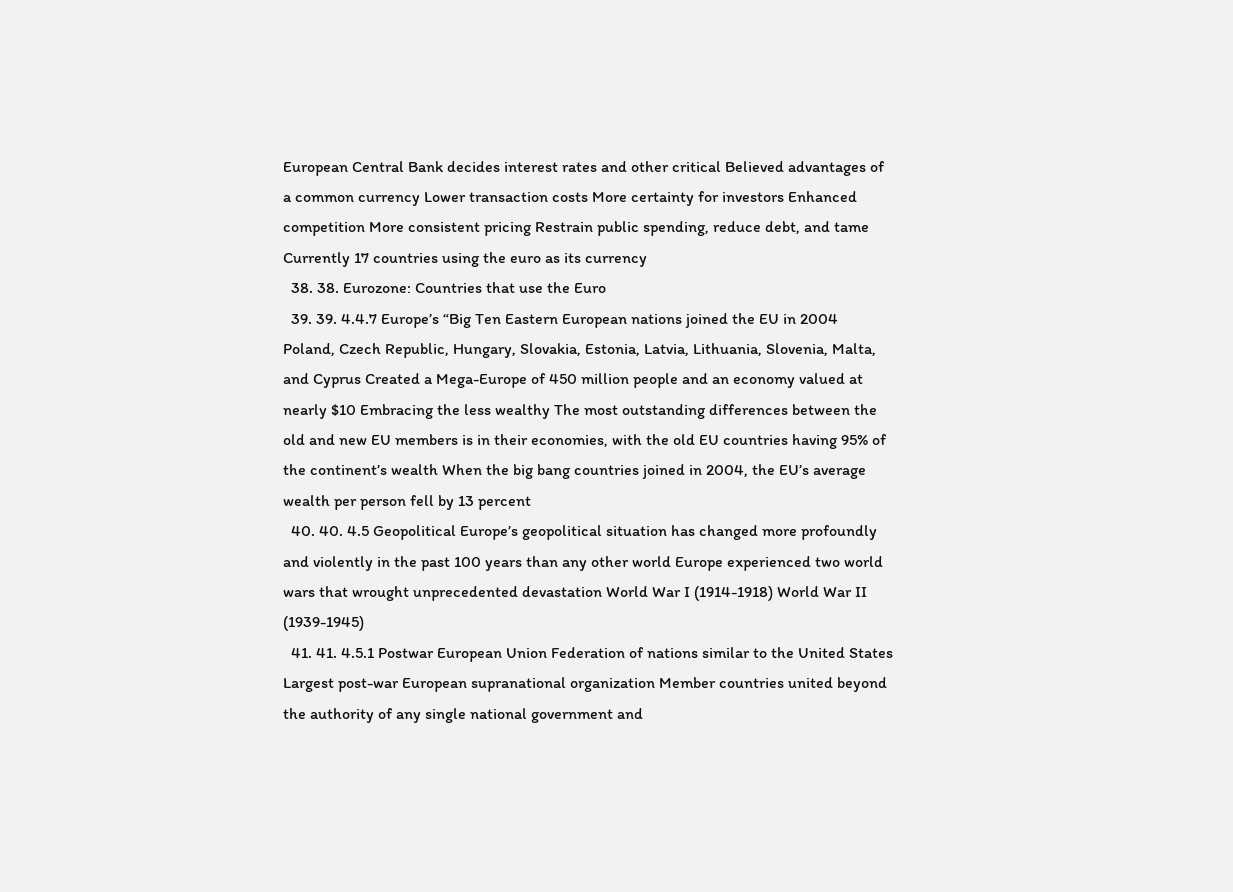European Central Bank decides interest rates and other critical Believed advantages of a common currency Lower transaction costs More certainty for investors Enhanced competition More consistent pricing Restrain public spending, reduce debt, and tame Currently 17 countries using the euro as its currency
  38. 38. Eurozone: Countries that use the Euro
  39. 39. 4.4.7 Europe’s “Big Ten Eastern European nations joined the EU in 2004 Poland, Czech Republic, Hungary, Slovakia, Estonia, Latvia, Lithuania, Slovenia, Malta, and Cyprus Created a Mega-Europe of 450 million people and an economy valued at nearly $10 Embracing the less wealthy The most outstanding differences between the old and new EU members is in their economies, with the old EU countries having 95% of the continent’s wealth When the big bang countries joined in 2004, the EU’s average wealth per person fell by 13 percent
  40. 40. 4.5 Geopolitical Europe’s geopolitical situation has changed more profoundly and violently in the past 100 years than any other world Europe experienced two world wars that wrought unprecedented devastation World War I (1914-1918) World War II (1939-1945)
  41. 41. 4.5.1 Postwar European Union Federation of nations similar to the United States Largest post-war European supranational organization Member countries united beyond the authority of any single national government and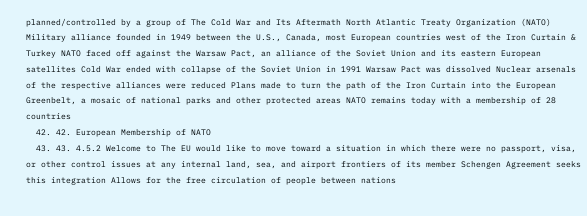planned/controlled by a group of The Cold War and Its Aftermath North Atlantic Treaty Organization (NATO) Military alliance founded in 1949 between the U.S., Canada, most European countries west of the Iron Curtain & Turkey NATO faced off against the Warsaw Pact, an alliance of the Soviet Union and its eastern European satellites Cold War ended with collapse of the Soviet Union in 1991 Warsaw Pact was dissolved Nuclear arsenals of the respective alliances were reduced Plans made to turn the path of the Iron Curtain into the European Greenbelt, a mosaic of national parks and other protected areas NATO remains today with a membership of 28 countries
  42. 42. European Membership of NATO
  43. 43. 4.5.2 Welcome to The EU would like to move toward a situation in which there were no passport, visa, or other control issues at any internal land, sea, and airport frontiers of its member Schengen Agreement seeks this integration Allows for the free circulation of people between nations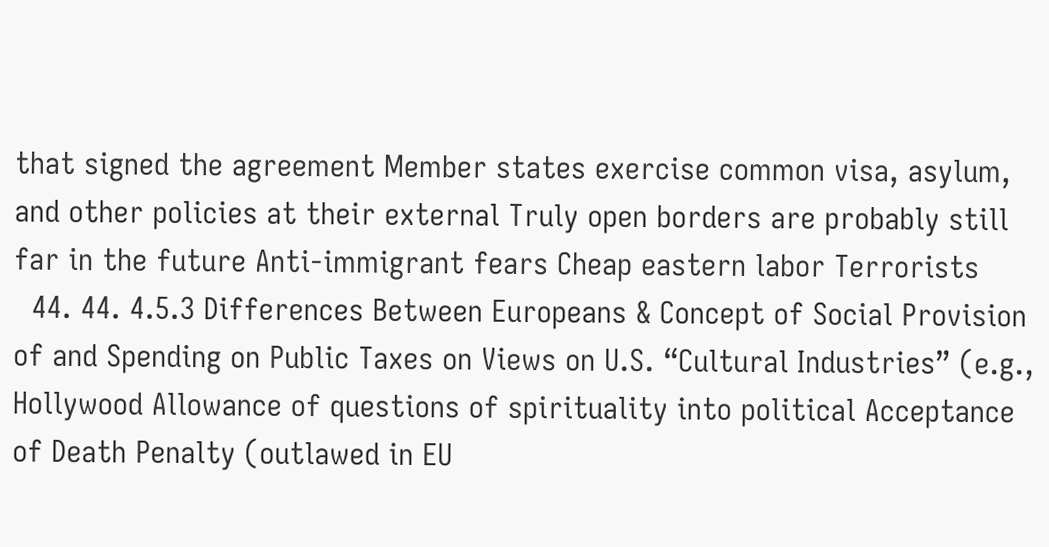that signed the agreement Member states exercise common visa, asylum, and other policies at their external Truly open borders are probably still far in the future Anti-immigrant fears Cheap eastern labor Terrorists
  44. 44. 4.5.3 Differences Between Europeans & Concept of Social Provision of and Spending on Public Taxes on Views on U.S. “Cultural Industries” (e.g., Hollywood Allowance of questions of spirituality into political Acceptance of Death Penalty (outlawed in EU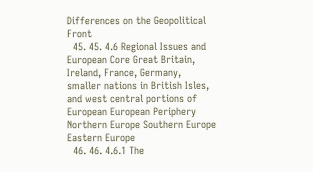Differences on the Geopolitical Front
  45. 45. 4.6 Regional Issues and European Core Great Britain, Ireland, France, Germany, smaller nations in British Isles, and west central portions of European European Periphery Northern Europe Southern Europe Eastern Europe
  46. 46. 4.6.1 The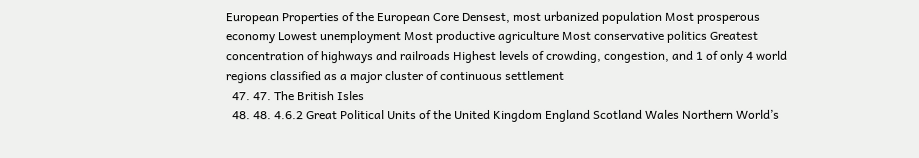European Properties of the European Core Densest, most urbanized population Most prosperous economy Lowest unemployment Most productive agriculture Most conservative politics Greatest concentration of highways and railroads Highest levels of crowding, congestion, and 1 of only 4 world regions classified as a major cluster of continuous settlement
  47. 47. The British Isles
  48. 48. 4.6.2 Great Political Units of the United Kingdom England Scotland Wales Northern World’s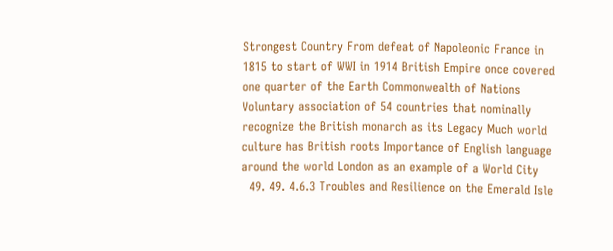Strongest Country From defeat of Napoleonic France in 1815 to start of WWI in 1914 British Empire once covered one quarter of the Earth Commonwealth of Nations Voluntary association of 54 countries that nominally recognize the British monarch as its Legacy Much world culture has British roots Importance of English language around the world London as an example of a World City
  49. 49. 4.6.3 Troubles and Resilience on the Emerald Isle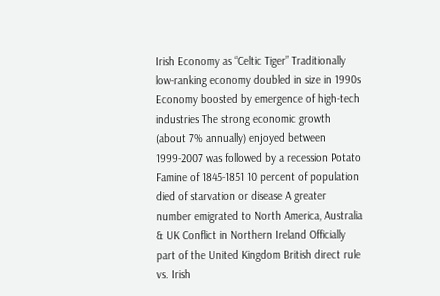Irish Economy as “Celtic Tiger” Traditionally low-ranking economy doubled in size in 1990s Economy boosted by emergence of high-tech industries The strong economic growth (about 7% annually) enjoyed between 1999-2007 was followed by a recession Potato Famine of 1845-1851 10 percent of population died of starvation or disease A greater number emigrated to North America, Australia & UK Conflict in Northern Ireland Officially part of the United Kingdom British direct rule vs. Irish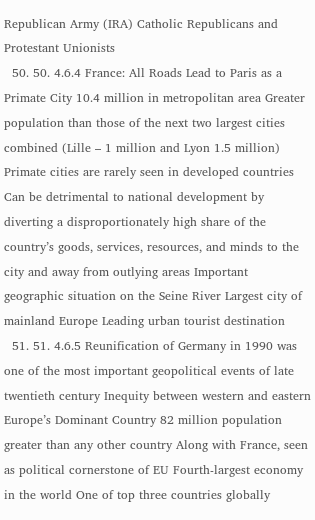Republican Army (IRA) Catholic Republicans and Protestant Unionists
  50. 50. 4.6.4 France: All Roads Lead to Paris as a Primate City 10.4 million in metropolitan area Greater population than those of the next two largest cities combined (Lille – 1 million and Lyon 1.5 million) Primate cities are rarely seen in developed countries Can be detrimental to national development by diverting a disproportionately high share of the country’s goods, services, resources, and minds to the city and away from outlying areas Important geographic situation on the Seine River Largest city of mainland Europe Leading urban tourist destination
  51. 51. 4.6.5 Reunification of Germany in 1990 was one of the most important geopolitical events of late twentieth century Inequity between western and eastern Europe’s Dominant Country 82 million population greater than any other country Along with France, seen as political cornerstone of EU Fourth-largest economy in the world One of top three countries globally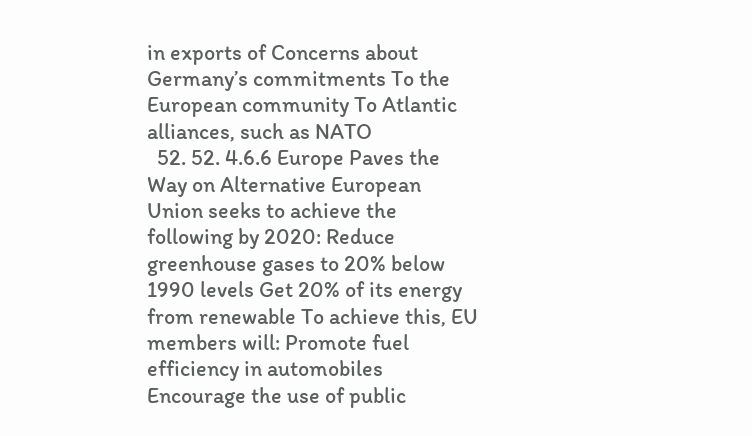in exports of Concerns about Germany’s commitments To the European community To Atlantic alliances, such as NATO
  52. 52. 4.6.6 Europe Paves the Way on Alternative European Union seeks to achieve the following by 2020: Reduce greenhouse gases to 20% below 1990 levels Get 20% of its energy from renewable To achieve this, EU members will: Promote fuel efficiency in automobiles Encourage the use of public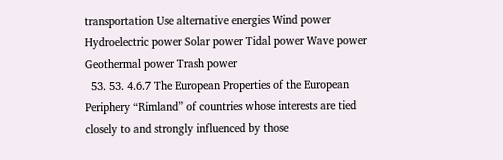transportation Use alternative energies Wind power Hydroelectric power Solar power Tidal power Wave power Geothermal power Trash power
  53. 53. 4.6.7 The European Properties of the European Periphery “Rimland” of countries whose interests are tied closely to and strongly influenced by those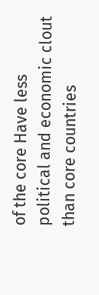of the core Have less political and economic clout than core countries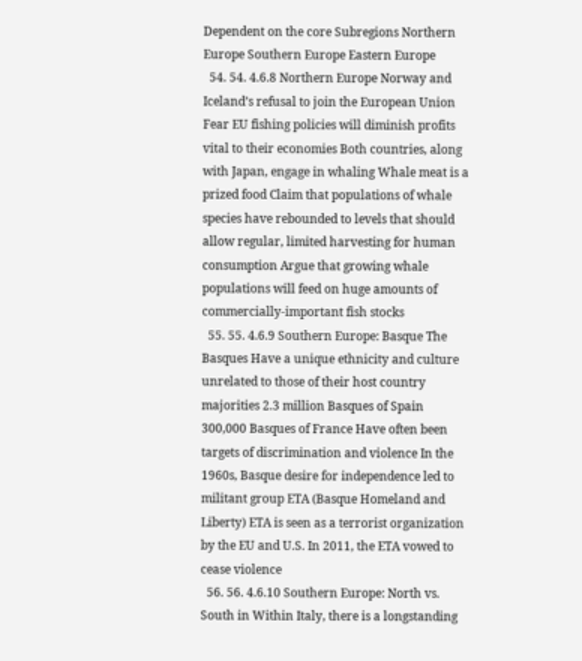Dependent on the core Subregions Northern Europe Southern Europe Eastern Europe
  54. 54. 4.6.8 Northern Europe Norway and Iceland’s refusal to join the European Union Fear EU fishing policies will diminish profits vital to their economies Both countries, along with Japan, engage in whaling Whale meat is a prized food Claim that populations of whale species have rebounded to levels that should allow regular, limited harvesting for human consumption Argue that growing whale populations will feed on huge amounts of commercially-important fish stocks
  55. 55. 4.6.9 Southern Europe: Basque The Basques Have a unique ethnicity and culture unrelated to those of their host country majorities 2.3 million Basques of Spain 300,000 Basques of France Have often been targets of discrimination and violence In the 1960s, Basque desire for independence led to militant group ETA (Basque Homeland and Liberty) ETA is seen as a terrorist organization by the EU and U.S. In 2011, the ETA vowed to cease violence
  56. 56. 4.6.10 Southern Europe: North vs. South in Within Italy, there is a longstanding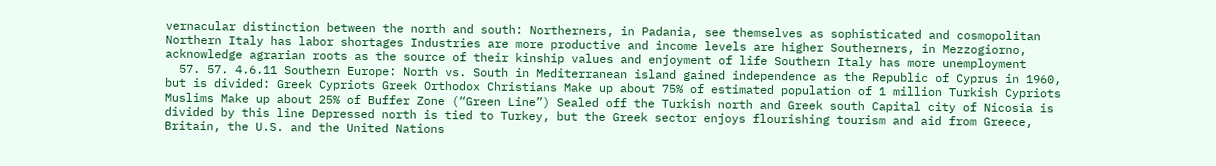vernacular distinction between the north and south: Northerners, in Padania, see themselves as sophisticated and cosmopolitan Northern Italy has labor shortages Industries are more productive and income levels are higher Southerners, in Mezzogiorno, acknowledge agrarian roots as the source of their kinship values and enjoyment of life Southern Italy has more unemployment
  57. 57. 4.6.11 Southern Europe: North vs. South in Mediterranean island gained independence as the Republic of Cyprus in 1960, but is divided: Greek Cypriots Greek Orthodox Christians Make up about 75% of estimated population of 1 million Turkish Cypriots Muslims Make up about 25% of Buffer Zone (“Green Line”) Sealed off the Turkish north and Greek south Capital city of Nicosia is divided by this line Depressed north is tied to Turkey, but the Greek sector enjoys flourishing tourism and aid from Greece, Britain, the U.S. and the United Nations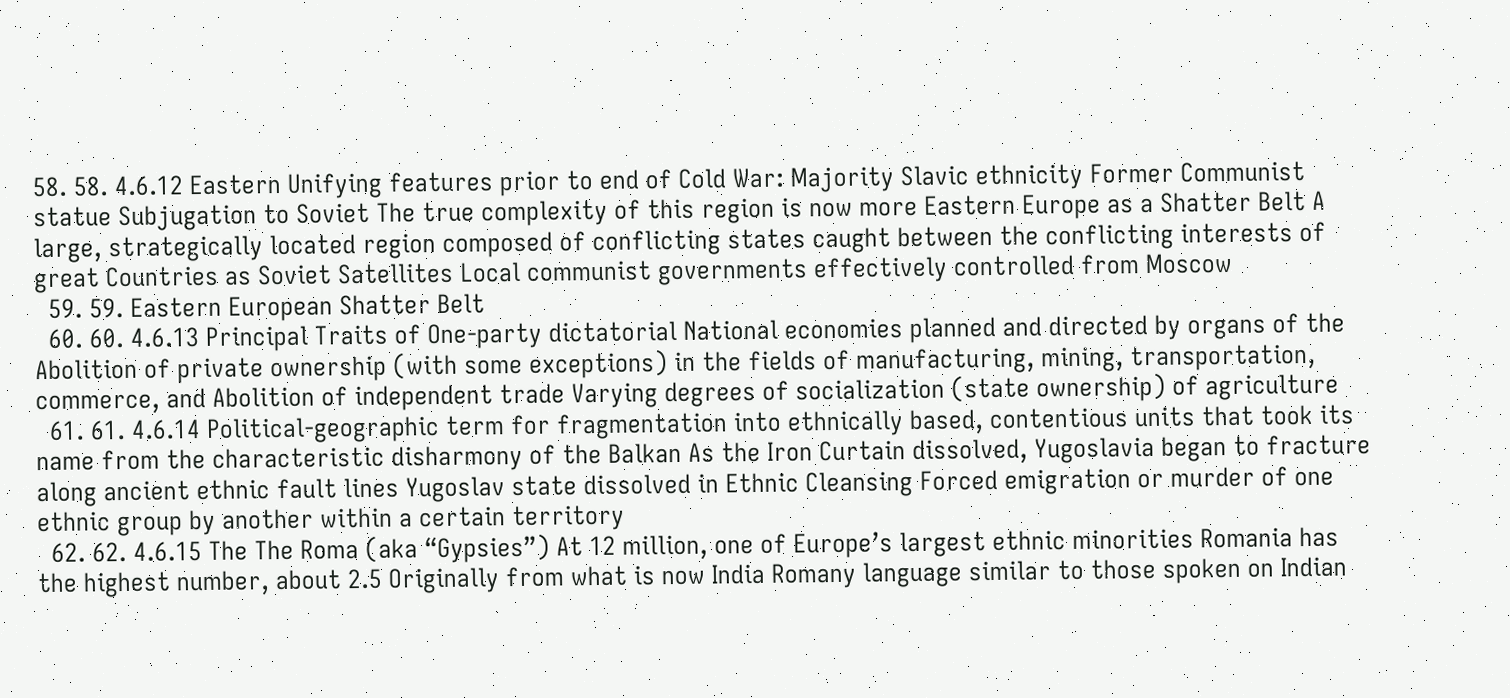58. 58. 4.6.12 Eastern Unifying features prior to end of Cold War: Majority Slavic ethnicity Former Communist statue Subjugation to Soviet The true complexity of this region is now more Eastern Europe as a Shatter Belt A large, strategically located region composed of conflicting states caught between the conflicting interests of great Countries as Soviet Satellites Local communist governments effectively controlled from Moscow
  59. 59. Eastern European Shatter Belt
  60. 60. 4.6.13 Principal Traits of One-party dictatorial National economies planned and directed by organs of the Abolition of private ownership (with some exceptions) in the fields of manufacturing, mining, transportation, commerce, and Abolition of independent trade Varying degrees of socialization (state ownership) of agriculture
  61. 61. 4.6.14 Political-geographic term for fragmentation into ethnically based, contentious units that took its name from the characteristic disharmony of the Balkan As the Iron Curtain dissolved, Yugoslavia began to fracture along ancient ethnic fault lines Yugoslav state dissolved in Ethnic Cleansing Forced emigration or murder of one ethnic group by another within a certain territory
  62. 62. 4.6.15 The The Roma (aka “Gypsies”) At 12 million, one of Europe’s largest ethnic minorities Romania has the highest number, about 2.5 Originally from what is now India Romany language similar to those spoken on Indian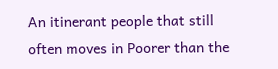An itinerant people that still often moves in Poorer than the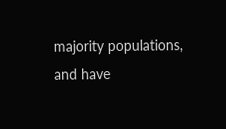majority populations, and have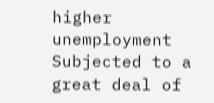higher unemployment Subjected to a great deal of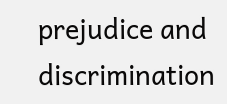prejudice and discrimination